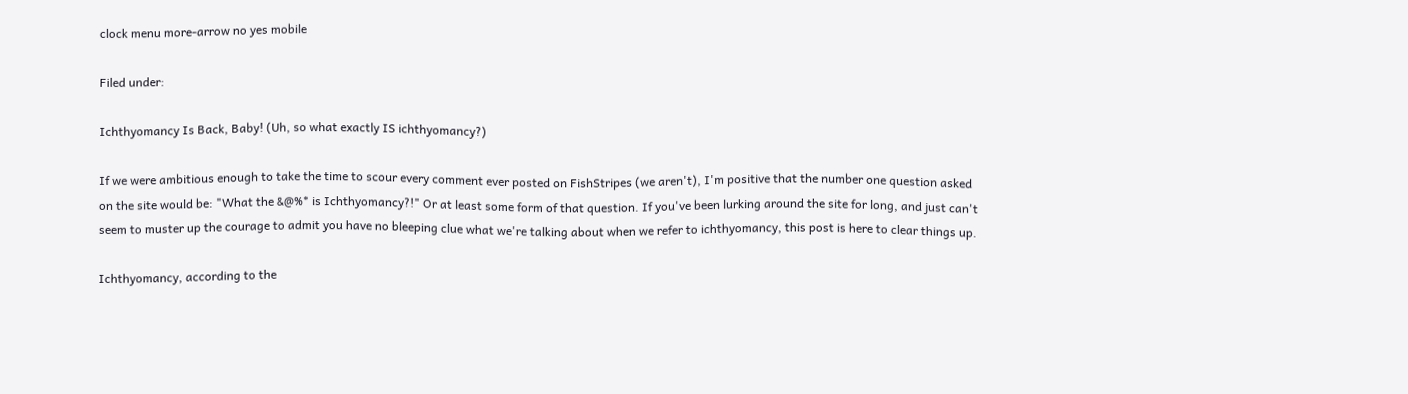clock menu more-arrow no yes mobile

Filed under:

Ichthyomancy Is Back, Baby! (Uh, so what exactly IS ichthyomancy?)

If we were ambitious enough to take the time to scour every comment ever posted on FishStripes (we aren't), I'm positive that the number one question asked on the site would be: "What the &@%* is Ichthyomancy?!" Or at least some form of that question. If you've been lurking around the site for long, and just can't seem to muster up the courage to admit you have no bleeping clue what we're talking about when we refer to ichthyomancy, this post is here to clear things up.

Ichthyomancy, according to the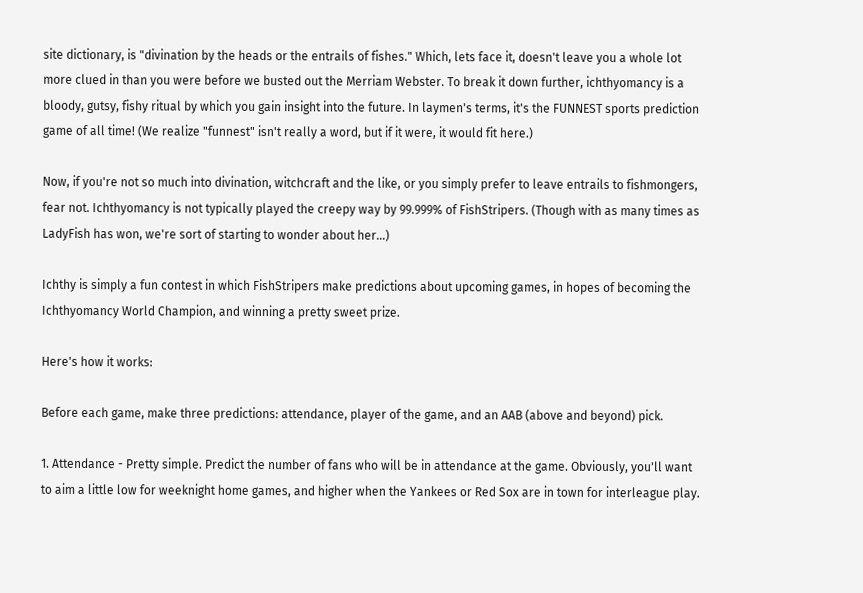site dictionary, is "divination by the heads or the entrails of fishes." Which, lets face it, doesn't leave you a whole lot more clued in than you were before we busted out the Merriam Webster. To break it down further, ichthyomancy is a bloody, gutsy, fishy ritual by which you gain insight into the future. In laymen's terms, it's the FUNNEST sports prediction game of all time! (We realize "funnest" isn't really a word, but if it were, it would fit here.)

Now, if you're not so much into divination, witchcraft and the like, or you simply prefer to leave entrails to fishmongers, fear not. Ichthyomancy is not typically played the creepy way by 99.999% of FishStripers. (Though with as many times as LadyFish has won, we're sort of starting to wonder about her...)

Ichthy is simply a fun contest in which FishStripers make predictions about upcoming games, in hopes of becoming the Ichthyomancy World Champion, and winning a pretty sweet prize.

Here's how it works:

Before each game, make three predictions: attendance, player of the game, and an AAB (above and beyond) pick.

1. Attendance - Pretty simple. Predict the number of fans who will be in attendance at the game. Obviously, you'll want to aim a little low for weeknight home games, and higher when the Yankees or Red Sox are in town for interleague play.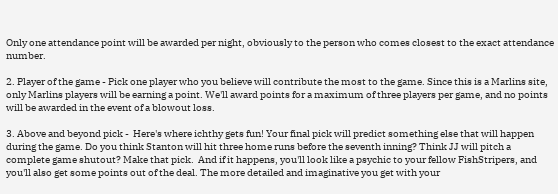Only one attendance point will be awarded per night, obviously to the person who comes closest to the exact attendance number.

2. Player of the game - Pick one player who you believe will contribute the most to the game. Since this is a Marlins site, only Marlins players will be earning a point. We'll award points for a maximum of three players per game, and no points will be awarded in the event of a blowout loss.

3. Above and beyond pick -  Here's where ichthy gets fun! Your final pick will predict something else that will happen during the game. Do you think Stanton will hit three home runs before the seventh inning? Think JJ will pitch a complete game shutout? Make that pick.  And if it happens, you'll look like a psychic to your fellow FishStripers, and you'll also get some points out of the deal. The more detailed and imaginative you get with your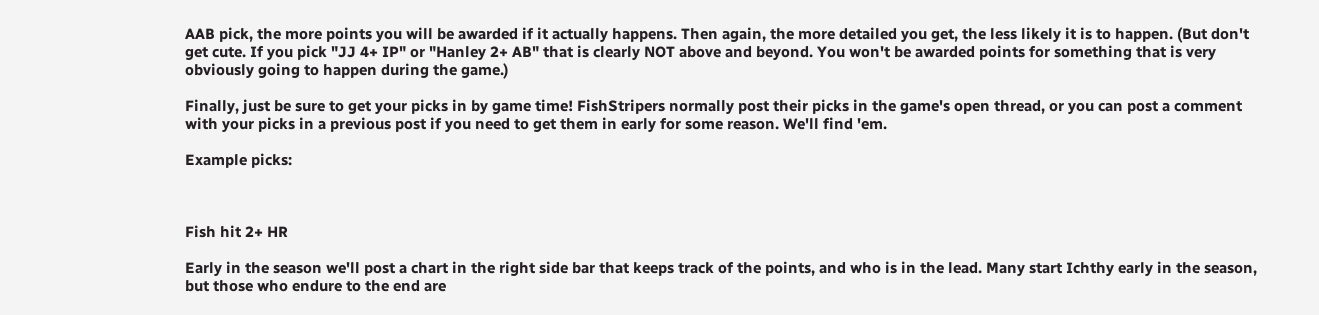AAB pick, the more points you will be awarded if it actually happens. Then again, the more detailed you get, the less likely it is to happen. (But don't get cute. If you pick "JJ 4+ IP" or "Hanley 2+ AB" that is clearly NOT above and beyond. You won't be awarded points for something that is very obviously going to happen during the game.)

Finally, just be sure to get your picks in by game time! FishStripers normally post their picks in the game's open thread, or you can post a comment with your picks in a previous post if you need to get them in early for some reason. We'll find 'em.

Example picks:



Fish hit 2+ HR

Early in the season we'll post a chart in the right side bar that keeps track of the points, and who is in the lead. Many start Ichthy early in the season, but those who endure to the end are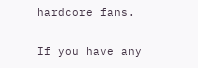hardcore fans.

If you have any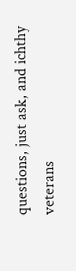questions, just ask, and ichthy veterans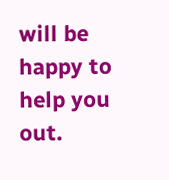will be happy to help you out.